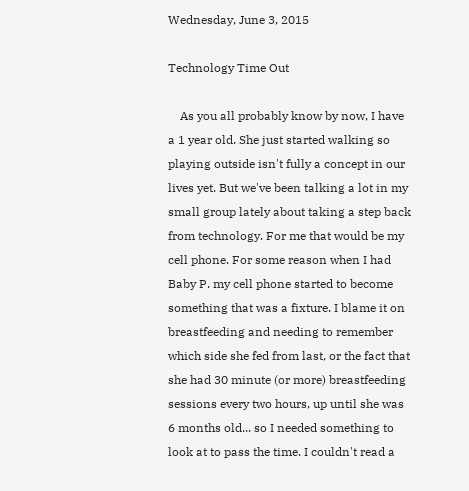Wednesday, June 3, 2015

Technology Time Out

    As you all probably know by now, I have a 1 year old. She just started walking so playing outside isn't fully a concept in our lives yet. But we've been talking a lot in my small group lately about taking a step back from technology. For me that would be my cell phone. For some reason when I had Baby P. my cell phone started to become something that was a fixture. I blame it on breastfeeding and needing to remember which side she fed from last, or the fact that she had 30 minute (or more) breastfeeding sessions every two hours, up until she was 6 months old... so I needed something to look at to pass the time. I couldn't read a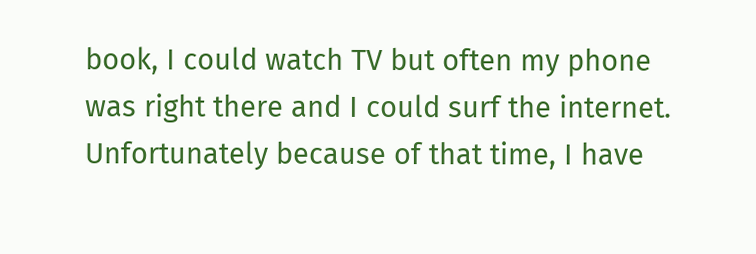book, I could watch TV but often my phone was right there and I could surf the internet. Unfortunately because of that time, I have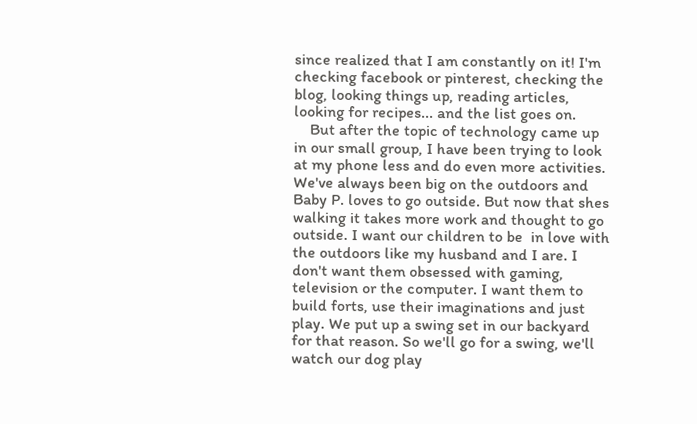since realized that I am constantly on it! I'm checking facebook or pinterest, checking the blog, looking things up, reading articles, looking for recipes... and the list goes on.
    But after the topic of technology came up in our small group, I have been trying to look at my phone less and do even more activities. We've always been big on the outdoors and Baby P. loves to go outside. But now that shes walking it takes more work and thought to go outside. I want our children to be  in love with the outdoors like my husband and I are. I don't want them obsessed with gaming, television or the computer. I want them to build forts, use their imaginations and just play. We put up a swing set in our backyard for that reason. So we'll go for a swing, we'll watch our dog play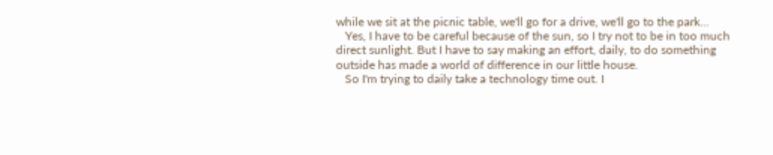while we sit at the picnic table, we'll go for a drive, we'll go to the park...
   Yes, I have to be careful because of the sun, so I try not to be in too much direct sunlight. But I have to say making an effort, daily, to do something outside has made a world of difference in our little house.
   So I'm trying to daily take a technology time out. I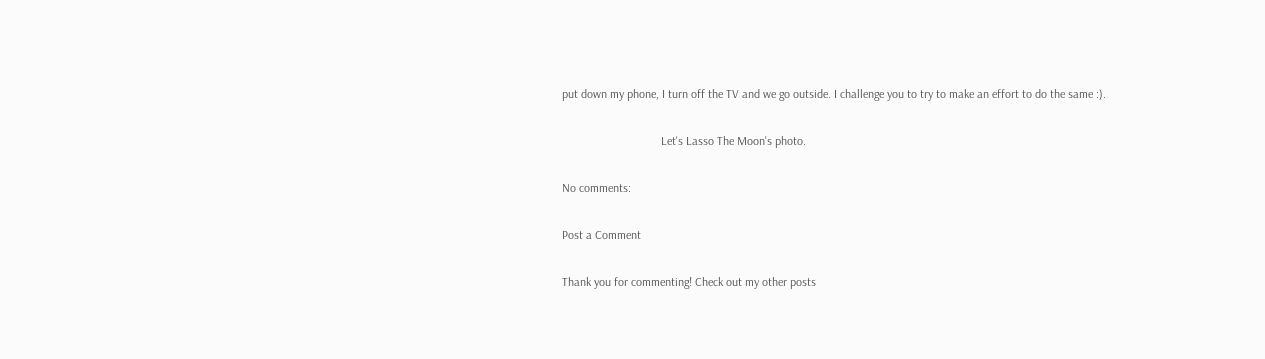put down my phone, I turn off the TV and we go outside. I challenge you to try to make an effort to do the same :).

                                 Let's Lasso The Moon's photo.

No comments:

Post a Comment

Thank you for commenting! Check out my other posts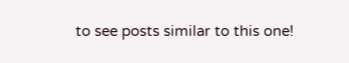to see posts similar to this one!